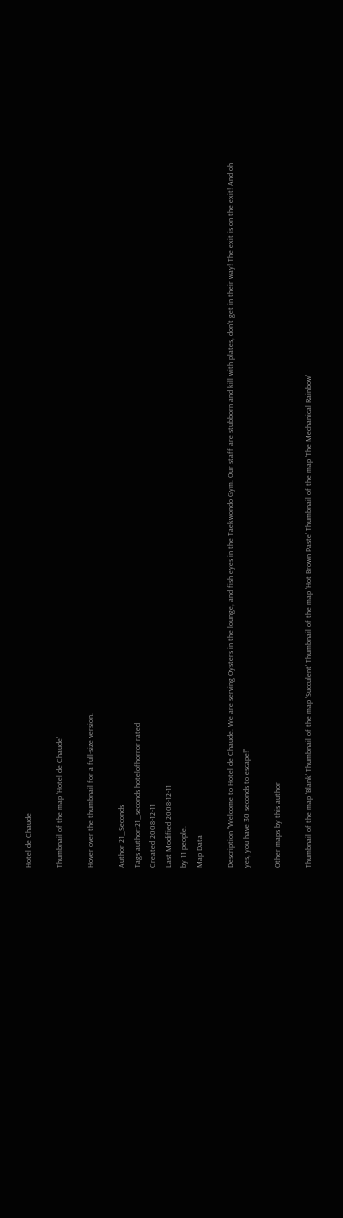Hotel de Chaude

Thumbnail of the map 'Hotel de Chaude'

Hover over the thumbnail for a full-size version.

Author 21_Seconds
Tags author:21_seconds hotelofhorror rated
Created 2008-12-11
Last Modified 2008-12-11
by 11 people.
Map Data

Description "Welcome to Hotel de Chaude. We are serving Oysters in the lounge, and fish eyes in the Taekwondo Gym. Our staff are stubborn and kill with plates, don't get in their way! The exit is on the exit! And oh yes, you have 30 seconds to escape!"

Other maps by this author

Thumbnail of the map 'Blank' Thumbnail of the map 'Succulent' Thumbnail of the map 'Hot Brown Paste' Thumbnail of the map 'The Mechanical Rainbow'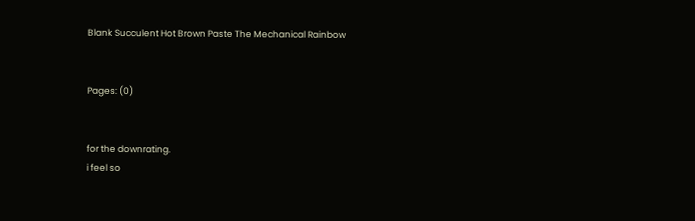Blank Succulent Hot Brown Paste The Mechanical Rainbow


Pages: (0)


for the downrating.
i feel so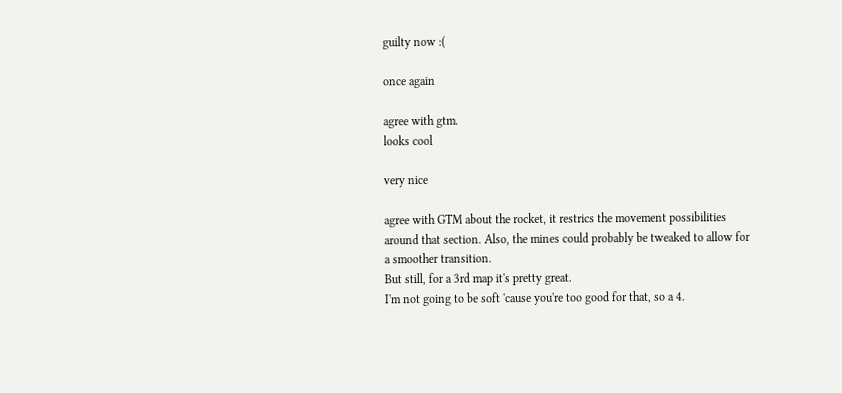guilty now :(

once again

agree with gtm.
looks cool

very nice

agree with GTM about the rocket, it restrics the movement possibilities around that section. Also, the mines could probably be tweaked to allow for a smoother transition.
But still, for a 3rd map it's pretty great.
I'm not going to be soft 'cause you're too good for that, so a 4.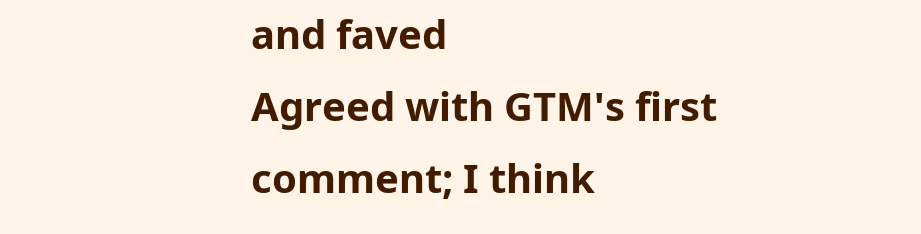and faved
Agreed with GTM's first comment; I think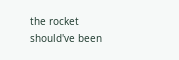the rocket should've been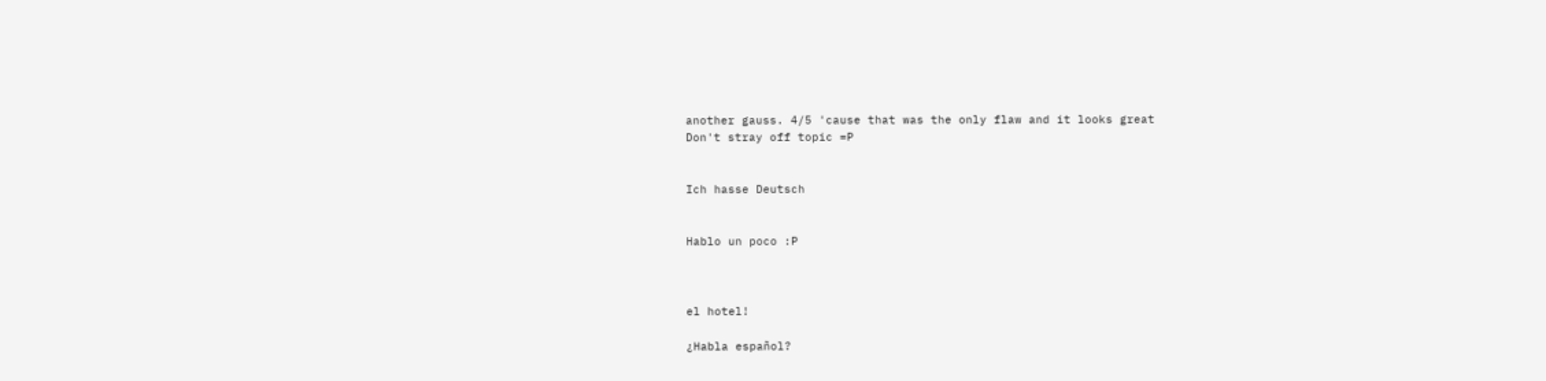another gauss. 4/5 'cause that was the only flaw and it looks great
Don't stray off topic =P


Ich hasse Deutsch


Hablo un poco :P



el hotel!

¿Habla español?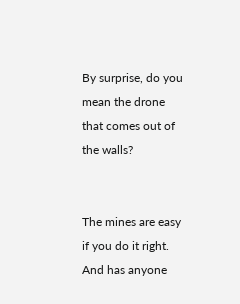By surprise, do you mean the drone that comes out of the walls?


The mines are easy if you do it right. And has anyone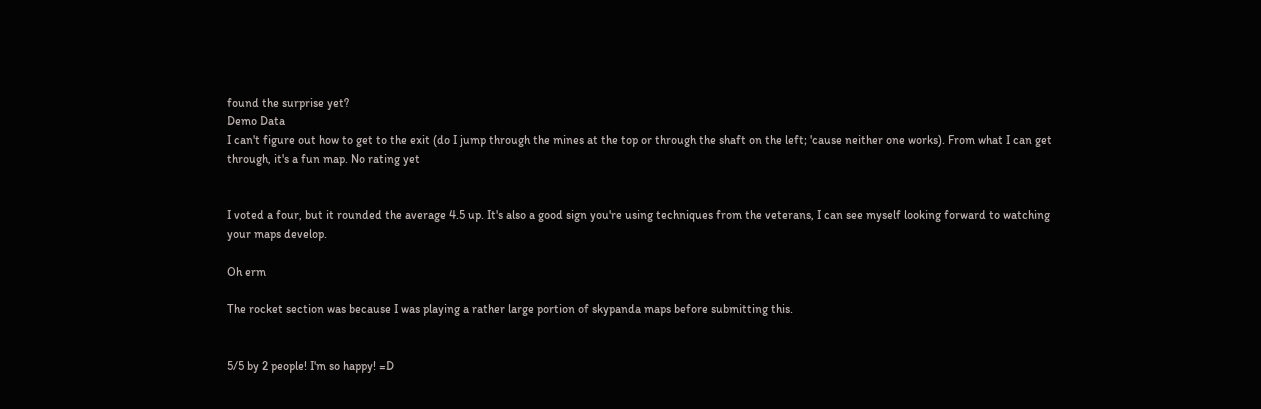found the surprise yet?
Demo Data
I can't figure out how to get to the exit (do I jump through the mines at the top or through the shaft on the left; 'cause neither one works). From what I can get through, it's a fun map. No rating yet


I voted a four, but it rounded the average 4.5 up. It's also a good sign you're using techniques from the veterans, I can see myself looking forward to watching your maps develop.

Oh erm

The rocket section was because I was playing a rather large portion of skypanda maps before submitting this.


5/5 by 2 people! I'm so happy! =D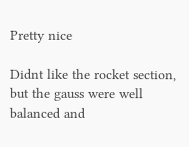Pretty nice

Didnt like the rocket section, but the gauss were well balanced and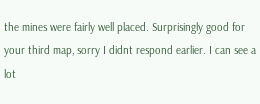the mines were fairly well placed. Surprisingly good for your third map, sorry I didnt respond earlier. I can see a lot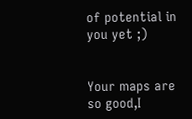of potential in you yet ;)


Your maps are so good,I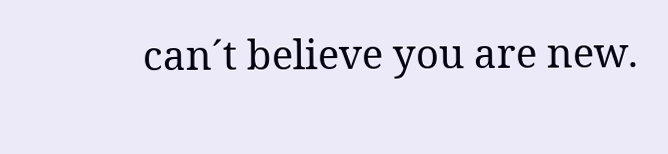can´t believe you are new.